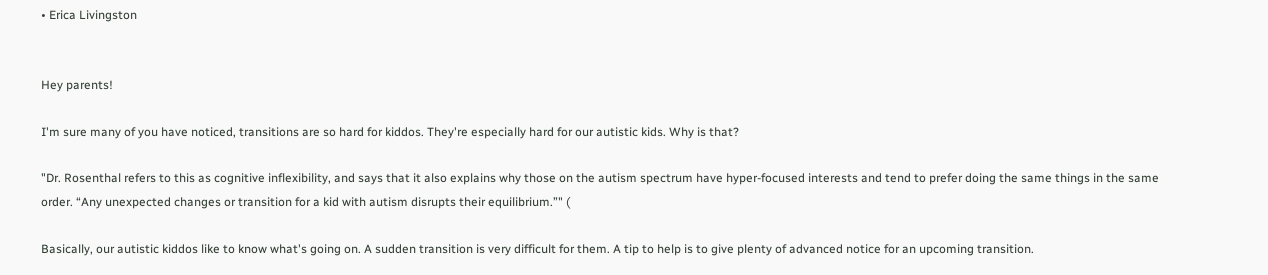• Erica Livingston


Hey parents!

I'm sure many of you have noticed, transitions are so hard for kiddos. They're especially hard for our autistic kids. Why is that?

"Dr. Rosenthal refers to this as cognitive inflexibility, and says that it also explains why those on the autism spectrum have hyper-focused interests and tend to prefer doing the same things in the same order. “Any unexpected changes or transition for a kid with autism disrupts their equilibrium.”" (

Basically, our autistic kiddos like to know what's going on. A sudden transition is very difficult for them. A tip to help is to give plenty of advanced notice for an upcoming transition.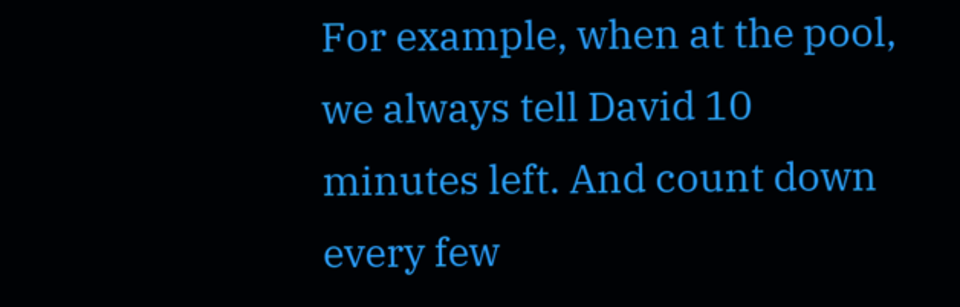For example, when at the pool, we always tell David 10 minutes left. And count down every few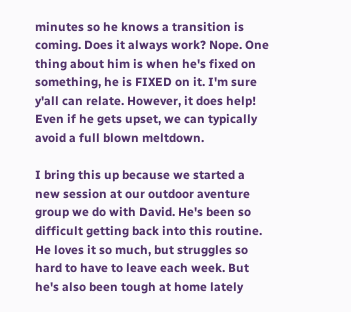minutes so he knows a transition is coming. Does it always work? Nope. One thing about him is when he's fixed on something, he is FIXED on it. I'm sure y'all can relate. However, it does help! Even if he gets upset, we can typically avoid a full blown meltdown.

I bring this up because we started a new session at our outdoor aventure group we do with David. He's been so difficult getting back into this routine. He loves it so much, but struggles so hard to have to leave each week. But he's also been tough at home lately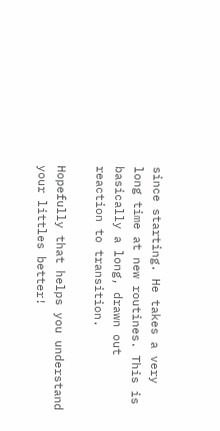since starting. He takes a very long time at new routines. This is basically a long, drawn out reaction to transition.

Hopefully that helps you understand your littles better!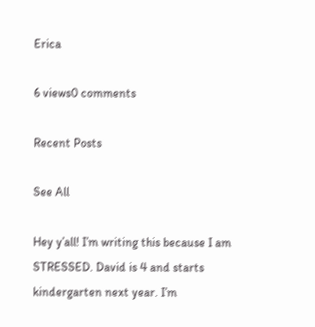Erica

6 views0 comments

Recent Posts

See All

Hey y’all! I’m writing this because I am STRESSED. David is 4 and starts kindergarten next year. I’m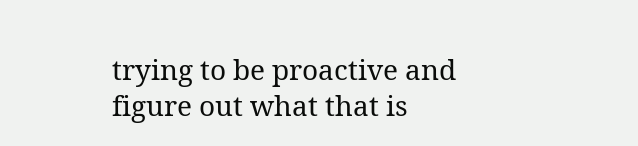trying to be proactive and figure out what that is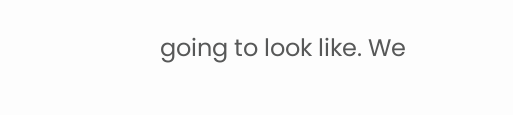going to look like. We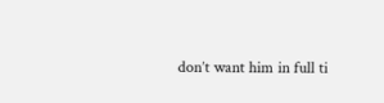don’t want him in full ti